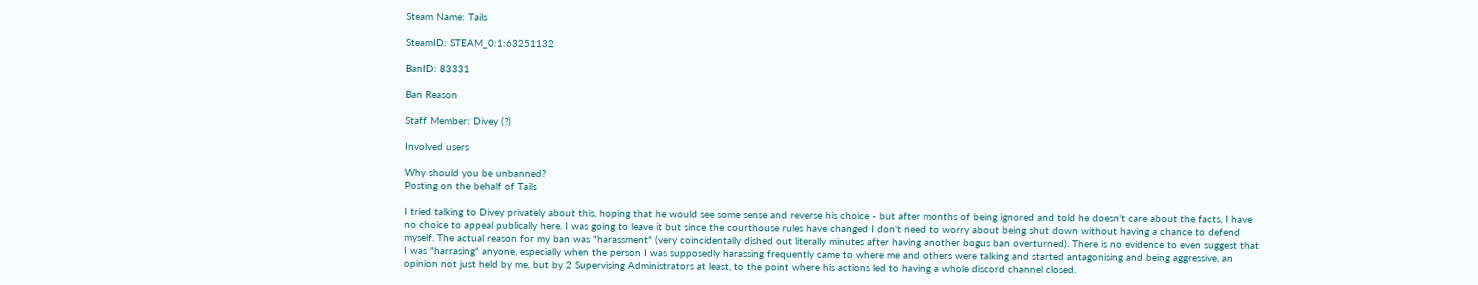Steam Name: Tails

SteamID: STEAM_0:1:63251132

BanID: 83331

Ban Reason

Staff Member: Divey (?)

Involved users

Why should you be unbanned?
Posting on the behalf of Tails

I tried talking to Divey privately about this, hoping that he would see some sense and reverse his choice - but after months of being ignored and told he doesn't care about the facts, I have no choice to appeal publically here. I was going to leave it but since the courthouse rules have changed I don't need to worry about being shut down without having a chance to defend myself. The actual reason for my ban was "harassment" (very coincidentally dished out literally minutes after having another bogus ban overturned). There is no evidence to even suggest that I was "harrasing" anyone, especially when the person I was supposedly harassing frequently came to where me and others were talking and started antagonising and being aggressive, an opinion not just held by me, but by 2 Supervising Administrators at least, to the point where his actions led to having a whole discord channel closed.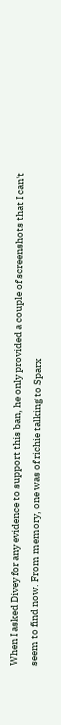When I asked Divey for any evidence to support this ban, he only provided a couple of screenshots that I can't seem to find now. From memory, one was of richie talking to Sparx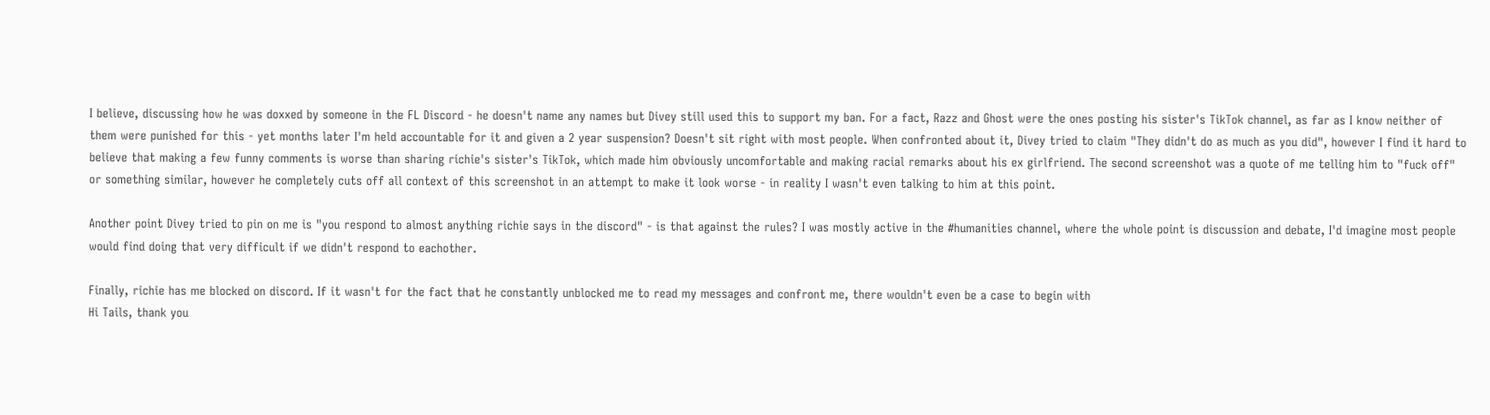I believe, discussing how he was doxxed by someone in the FL Discord - he doesn't name any names but Divey still used this to support my ban. For a fact, Razz and Ghost were the ones posting his sister's TikTok channel, as far as I know neither of them were punished for this - yet months later I'm held accountable for it and given a 2 year suspension? Doesn't sit right with most people. When confronted about it, Divey tried to claim "They didn't do as much as you did", however I find it hard to believe that making a few funny comments is worse than sharing richie's sister's TikTok, which made him obviously uncomfortable and making racial remarks about his ex girlfriend. The second screenshot was a quote of me telling him to "fuck off" or something similar, however he completely cuts off all context of this screenshot in an attempt to make it look worse - in reality I wasn't even talking to him at this point.

Another point Divey tried to pin on me is "you respond to almost anything richie says in the discord" - is that against the rules? I was mostly active in the #humanities channel, where the whole point is discussion and debate, I'd imagine most people would find doing that very difficult if we didn't respond to eachother.

Finally, richie has me blocked on discord. If it wasn't for the fact that he constantly unblocked me to read my messages and confront me, there wouldn't even be a case to begin with
Hi Tails, thank you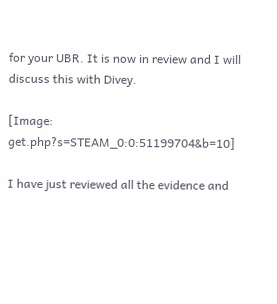for your UBR. It is now in review and I will discuss this with Divey.

[Image: get.php?s=STEAM_0:0:51199704&b=10]

I have just reviewed all the evidence and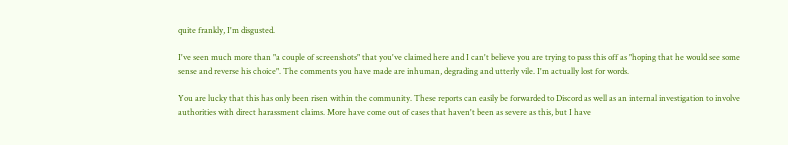quite frankly, I'm disgusted.

I've seen much more than "a couple of screenshots" that you've claimed here and I can't believe you are trying to pass this off as "hoping that he would see some sense and reverse his choice". The comments you have made are inhuman, degrading and utterly vile. I'm actually lost for words.

You are lucky that this has only been risen within the community. These reports can easily be forwarded to Discord as well as an internal investigation to involve authorities with direct harassment claims. More have come out of cases that haven't been as severe as this, but I have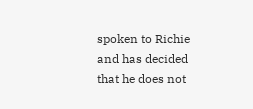spoken to Richie and has decided that he does not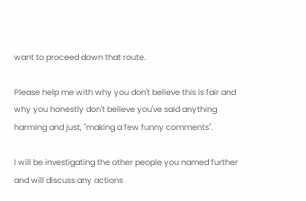want to proceed down that route.

Please help me with why you don't believe this is fair and why you honestly don't believe you've said anything harming and just, "making a few funny comments".

I will be investigating the other people you named further and will discuss any actions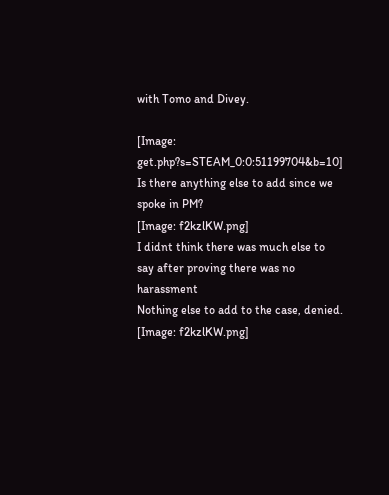with Tomo and Divey.

[Image: get.php?s=STEAM_0:0:51199704&b=10]
Is there anything else to add since we spoke in PM?
[Image: f2kzlKW.png]
I didnt think there was much else to say after proving there was no harassment
Nothing else to add to the case, denied.
[Image: f2kzlKW.png]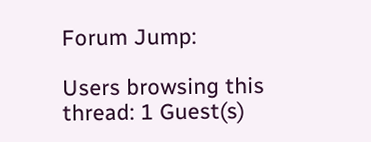Forum Jump:

Users browsing this thread: 1 Guest(s)